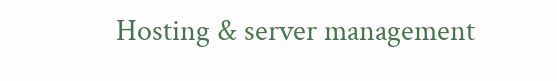Hosting & server management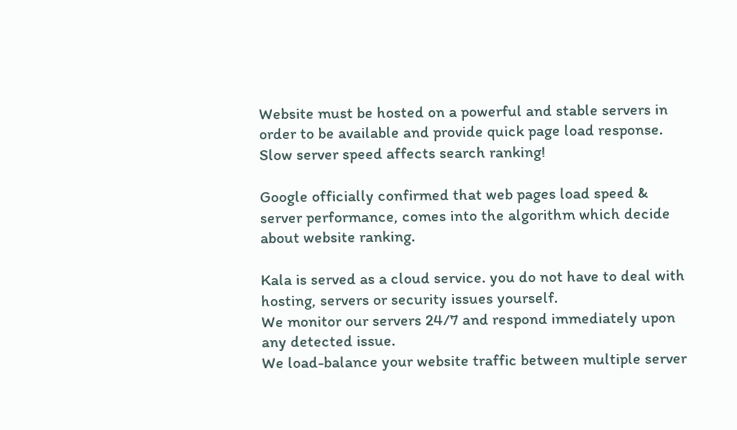Website must be hosted on a powerful and stable servers in order to be available and provide quick page load response. Slow server speed affects search ranking!

Google officially confirmed that web pages load speed & server performance, comes into the algorithm which decide about website ranking.

Kala is served as a cloud service. you do not have to deal with hosting, servers or security issues yourself.
We monitor our servers 24/7 and respond immediately upon any detected issue.
We load-balance your website traffic between multiple server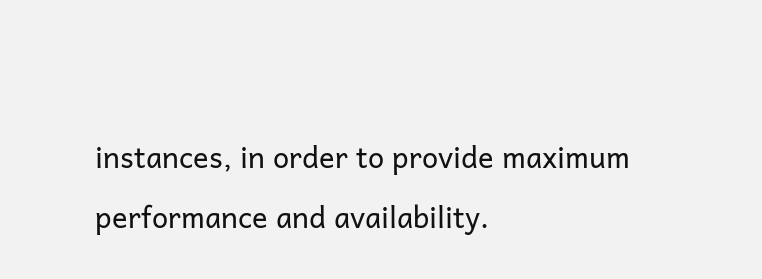instances, in order to provide maximum performance and availability.